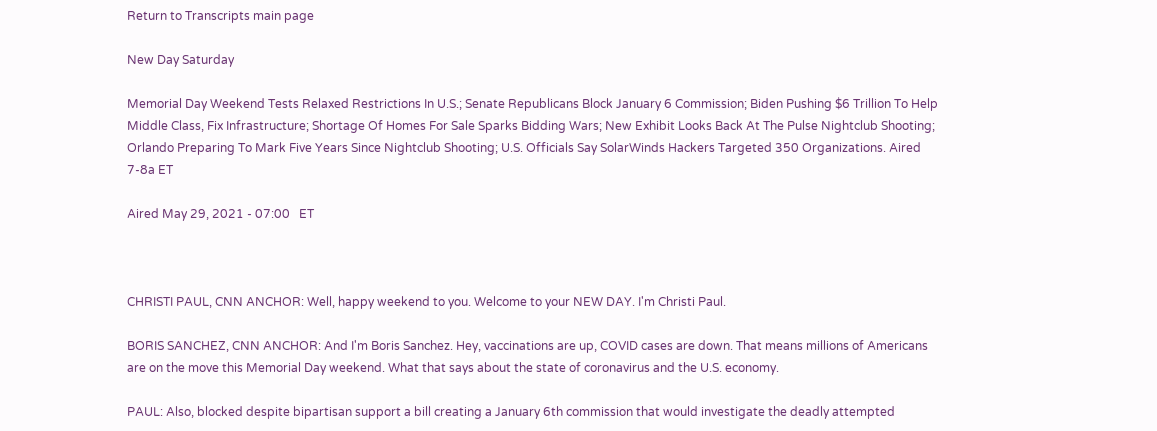Return to Transcripts main page

New Day Saturday

Memorial Day Weekend Tests Relaxed Restrictions In U.S.; Senate Republicans Block January 6 Commission; Biden Pushing $6 Trillion To Help Middle Class, Fix Infrastructure; Shortage Of Homes For Sale Sparks Bidding Wars; New Exhibit Looks Back At The Pulse Nightclub Shooting; Orlando Preparing To Mark Five Years Since Nightclub Shooting; U.S. Officials Say SolarWinds Hackers Targeted 350 Organizations. Aired 7-8a ET

Aired May 29, 2021 - 07:00   ET



CHRISTI PAUL, CNN ANCHOR: Well, happy weekend to you. Welcome to your NEW DAY. I'm Christi Paul.

BORIS SANCHEZ, CNN ANCHOR: And I'm Boris Sanchez. Hey, vaccinations are up, COVID cases are down. That means millions of Americans are on the move this Memorial Day weekend. What that says about the state of coronavirus and the U.S. economy.

PAUL: Also, blocked despite bipartisan support a bill creating a January 6th commission that would investigate the deadly attempted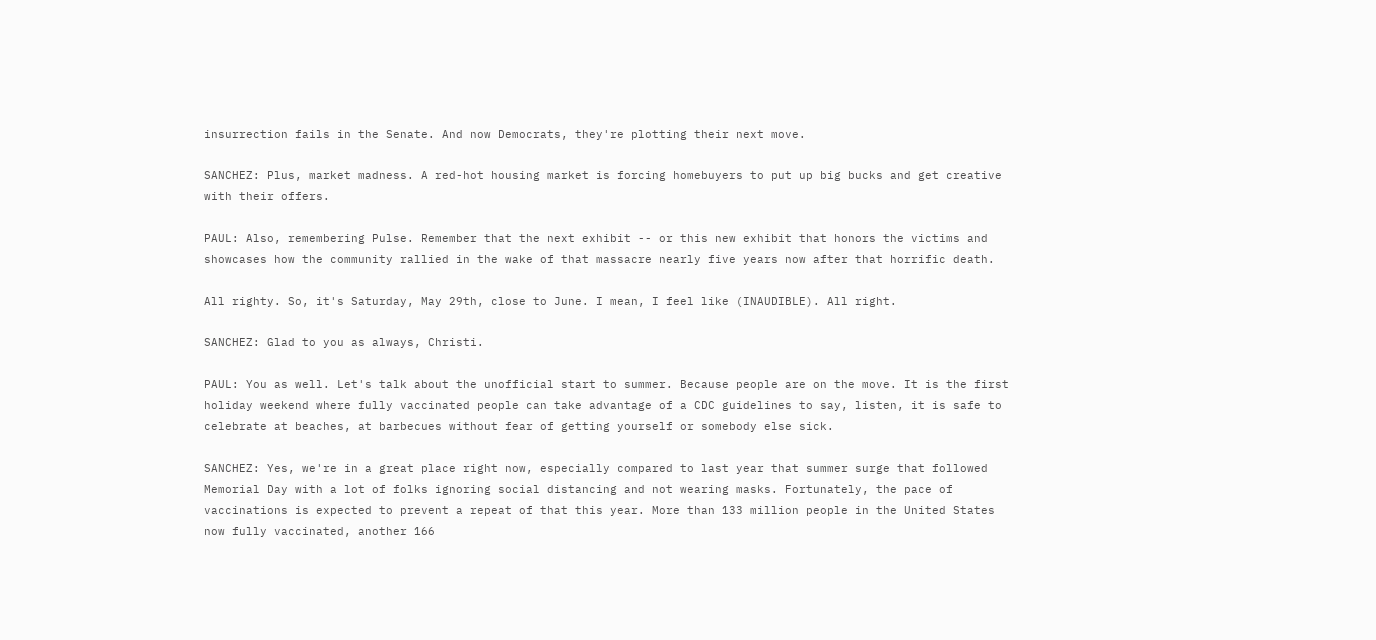insurrection fails in the Senate. And now Democrats, they're plotting their next move.

SANCHEZ: Plus, market madness. A red-hot housing market is forcing homebuyers to put up big bucks and get creative with their offers.

PAUL: Also, remembering Pulse. Remember that the next exhibit -- or this new exhibit that honors the victims and showcases how the community rallied in the wake of that massacre nearly five years now after that horrific death.

All righty. So, it's Saturday, May 29th, close to June. I mean, I feel like (INAUDIBLE). All right.

SANCHEZ: Glad to you as always, Christi.

PAUL: You as well. Let's talk about the unofficial start to summer. Because people are on the move. It is the first holiday weekend where fully vaccinated people can take advantage of a CDC guidelines to say, listen, it is safe to celebrate at beaches, at barbecues without fear of getting yourself or somebody else sick.

SANCHEZ: Yes, we're in a great place right now, especially compared to last year that summer surge that followed Memorial Day with a lot of folks ignoring social distancing and not wearing masks. Fortunately, the pace of vaccinations is expected to prevent a repeat of that this year. More than 133 million people in the United States now fully vaccinated, another 166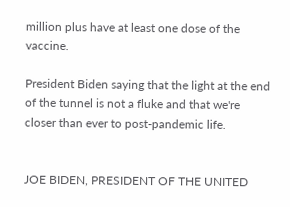million plus have at least one dose of the vaccine.

President Biden saying that the light at the end of the tunnel is not a fluke and that we're closer than ever to post-pandemic life.


JOE BIDEN, PRESIDENT OF THE UNITED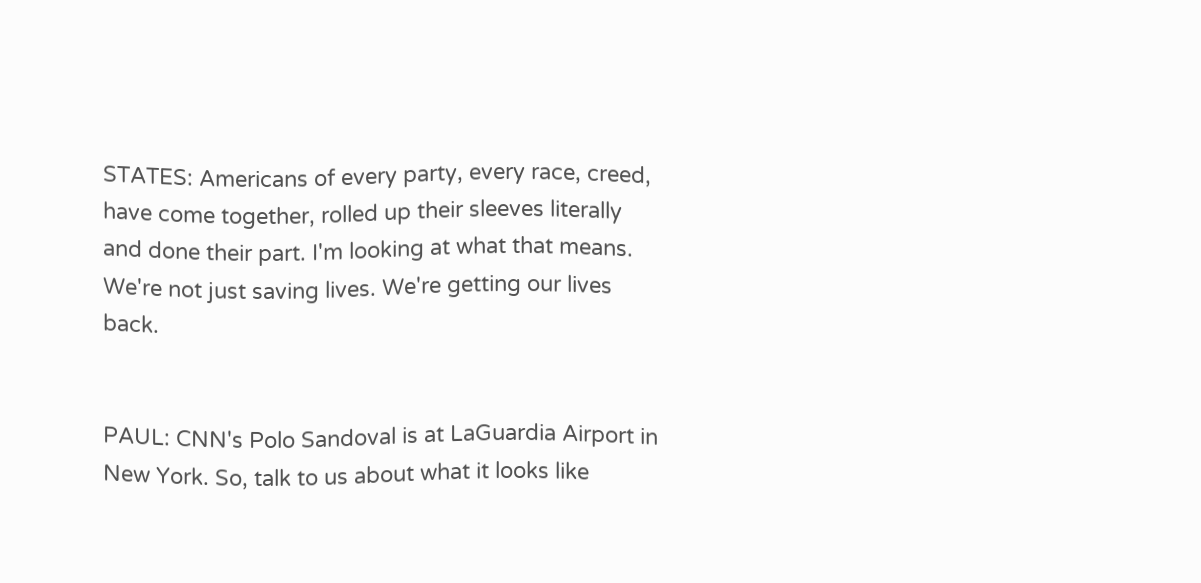STATES: Americans of every party, every race, creed, have come together, rolled up their sleeves literally and done their part. I'm looking at what that means. We're not just saving lives. We're getting our lives back.


PAUL: CNN's Polo Sandoval is at LaGuardia Airport in New York. So, talk to us about what it looks like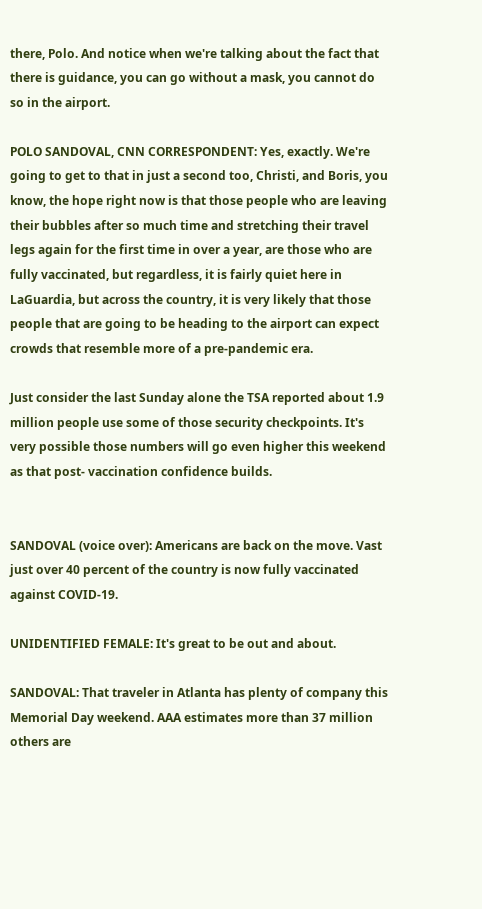there, Polo. And notice when we're talking about the fact that there is guidance, you can go without a mask, you cannot do so in the airport.

POLO SANDOVAL, CNN CORRESPONDENT: Yes, exactly. We're going to get to that in just a second too, Christi, and Boris, you know, the hope right now is that those people who are leaving their bubbles after so much time and stretching their travel legs again for the first time in over a year, are those who are fully vaccinated, but regardless, it is fairly quiet here in LaGuardia, but across the country, it is very likely that those people that are going to be heading to the airport can expect crowds that resemble more of a pre-pandemic era.

Just consider the last Sunday alone the TSA reported about 1.9 million people use some of those security checkpoints. It's very possible those numbers will go even higher this weekend as that post- vaccination confidence builds.


SANDOVAL (voice over): Americans are back on the move. Vast just over 40 percent of the country is now fully vaccinated against COVID-19.

UNIDENTIFIED FEMALE: It's great to be out and about.

SANDOVAL: That traveler in Atlanta has plenty of company this Memorial Day weekend. AAA estimates more than 37 million others are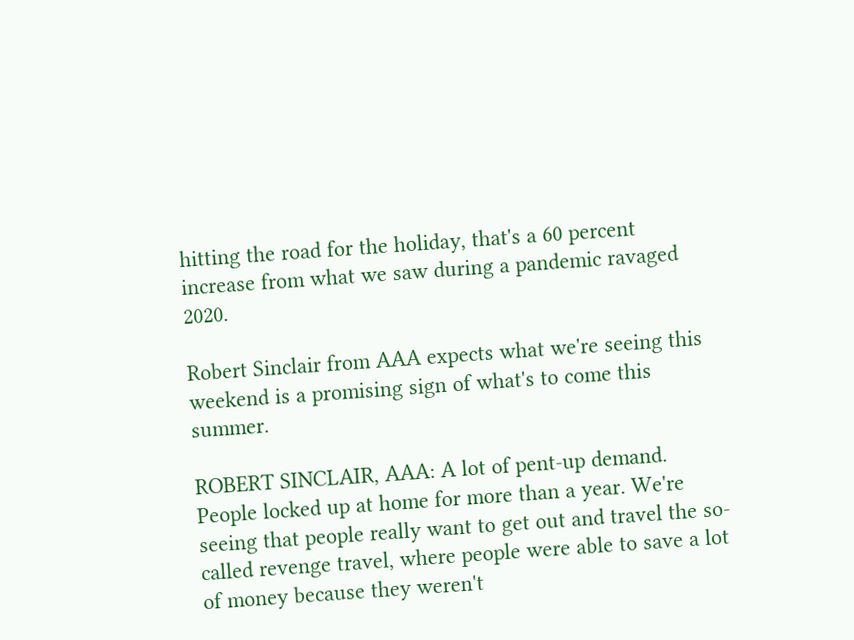hitting the road for the holiday, that's a 60 percent increase from what we saw during a pandemic ravaged 2020.

Robert Sinclair from AAA expects what we're seeing this weekend is a promising sign of what's to come this summer.

ROBERT SINCLAIR, AAA: A lot of pent-up demand. People locked up at home for more than a year. We're seeing that people really want to get out and travel the so-called revenge travel, where people were able to save a lot of money because they weren't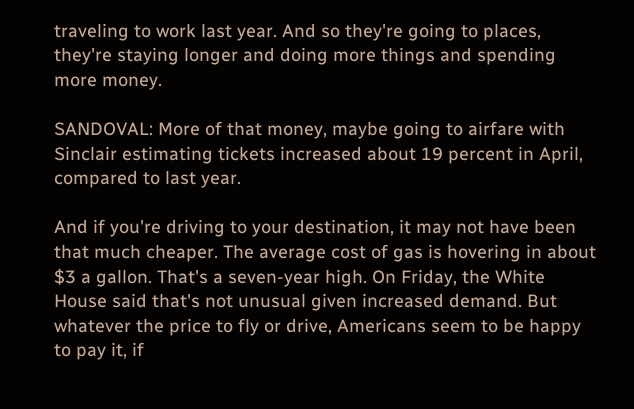traveling to work last year. And so they're going to places, they're staying longer and doing more things and spending more money.

SANDOVAL: More of that money, maybe going to airfare with Sinclair estimating tickets increased about 19 percent in April, compared to last year.

And if you're driving to your destination, it may not have been that much cheaper. The average cost of gas is hovering in about $3 a gallon. That's a seven-year high. On Friday, the White House said that's not unusual given increased demand. But whatever the price to fly or drive, Americans seem to be happy to pay it, if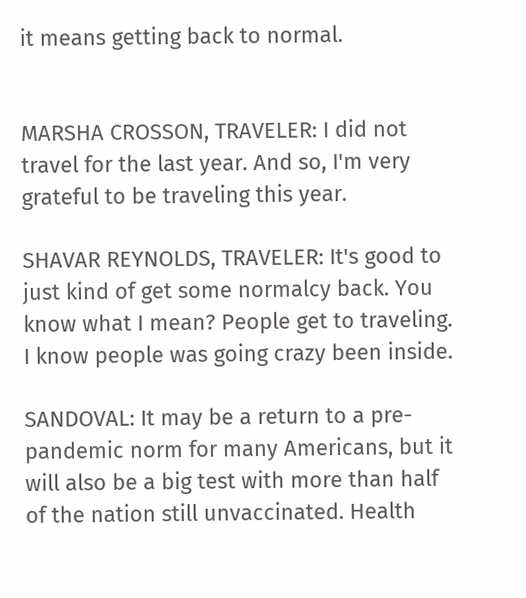it means getting back to normal.


MARSHA CROSSON, TRAVELER: I did not travel for the last year. And so, I'm very grateful to be traveling this year.

SHAVAR REYNOLDS, TRAVELER: It's good to just kind of get some normalcy back. You know what I mean? People get to traveling. I know people was going crazy been inside.

SANDOVAL: It may be a return to a pre-pandemic norm for many Americans, but it will also be a big test with more than half of the nation still unvaccinated. Health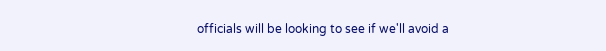officials will be looking to see if we'll avoid a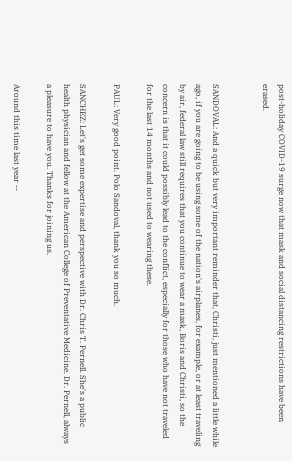post-holiday COVID-19 surge now that mask and social distancing restrictions have been erased.


SANDOVAL: And a quick but very important reminder that, Christi, just mentioned a little while ago, if you are going to be using some of the nation's airplanes, for example, or at least traveling by air, federal law still requires that you continue to wear a mask, Boris and Christi, so the concern is that it could possibly lead to the conflict, especially for those who have not traveled for the last 14 months and not used to wearing these.

PAUL: Very good point. Polo Sandoval, thank you so much.

SANCHEZ: Let's get some expertise and perspective with Dr. Chris T. Pernell. She's a public health physician and fellow at the American College of Preventative Medicine. Dr. Pernell, always a pleasure to have you. Thanks for joining us.

Around this time last year --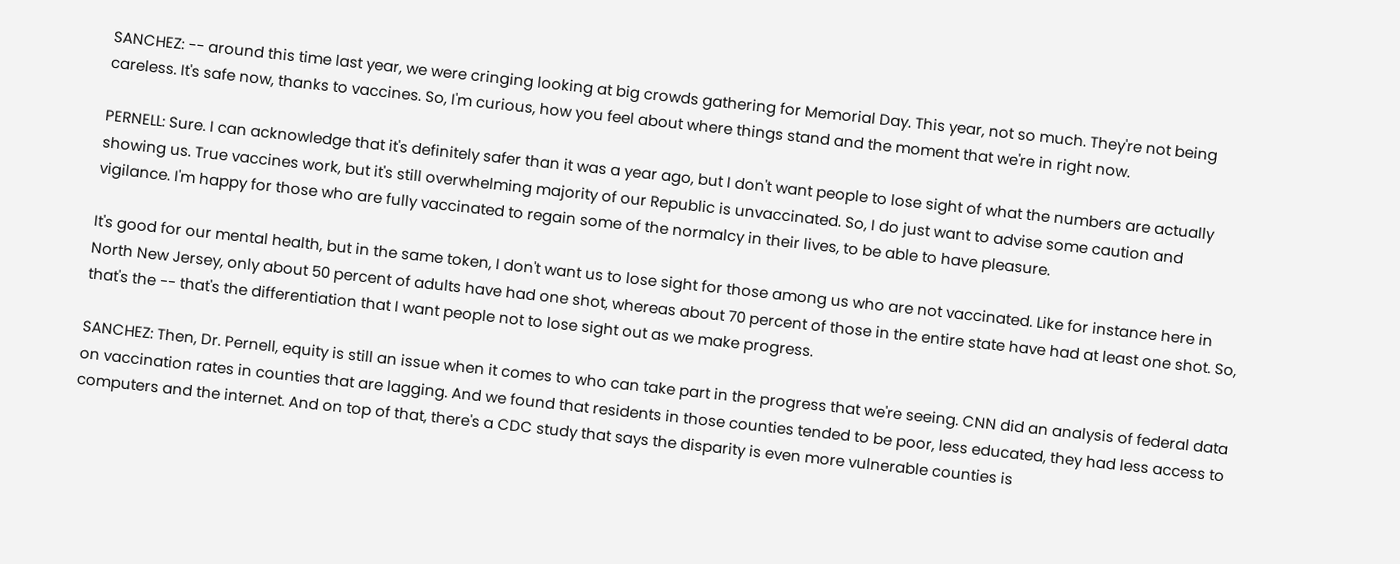SANCHEZ: -- around this time last year, we were cringing looking at big crowds gathering for Memorial Day. This year, not so much. They're not being careless. It's safe now, thanks to vaccines. So, I'm curious, how you feel about where things stand and the moment that we're in right now.

PERNELL: Sure. I can acknowledge that it's definitely safer than it was a year ago, but I don't want people to lose sight of what the numbers are actually showing us. True vaccines work, but it's still overwhelming majority of our Republic is unvaccinated. So, I do just want to advise some caution and vigilance. I'm happy for those who are fully vaccinated to regain some of the normalcy in their lives, to be able to have pleasure.

It's good for our mental health, but in the same token, I don't want us to lose sight for those among us who are not vaccinated. Like for instance here in North New Jersey, only about 50 percent of adults have had one shot, whereas about 70 percent of those in the entire state have had at least one shot. So, that's the -- that's the differentiation that I want people not to lose sight out as we make progress.

SANCHEZ: Then, Dr. Pernell, equity is still an issue when it comes to who can take part in the progress that we're seeing. CNN did an analysis of federal data on vaccination rates in counties that are lagging. And we found that residents in those counties tended to be poor, less educated, they had less access to computers and the internet. And on top of that, there's a CDC study that says the disparity is even more vulnerable counties is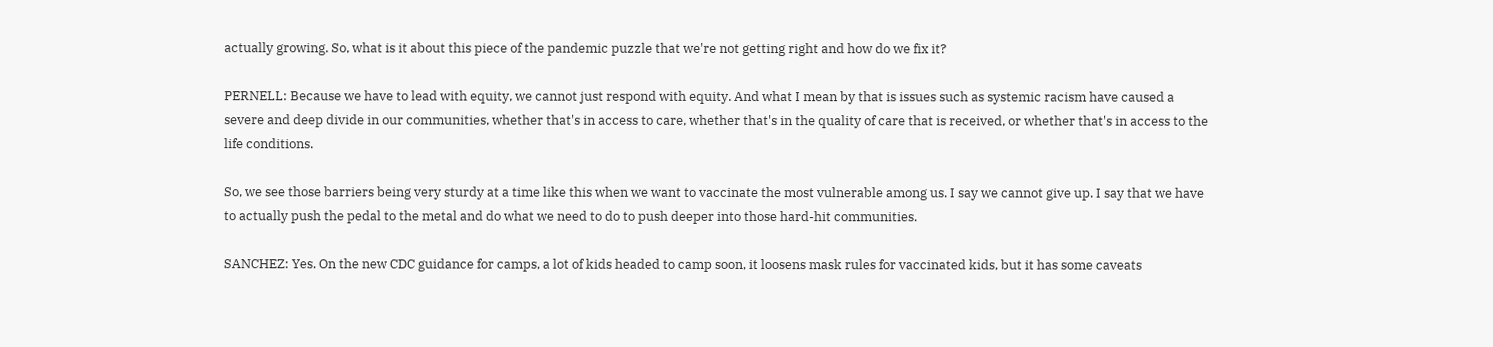actually growing. So, what is it about this piece of the pandemic puzzle that we're not getting right and how do we fix it?

PERNELL: Because we have to lead with equity, we cannot just respond with equity. And what I mean by that is issues such as systemic racism have caused a severe and deep divide in our communities, whether that's in access to care, whether that's in the quality of care that is received, or whether that's in access to the life conditions.

So, we see those barriers being very sturdy at a time like this when we want to vaccinate the most vulnerable among us. I say we cannot give up. I say that we have to actually push the pedal to the metal and do what we need to do to push deeper into those hard-hit communities.

SANCHEZ: Yes. On the new CDC guidance for camps, a lot of kids headed to camp soon, it loosens mask rules for vaccinated kids, but it has some caveats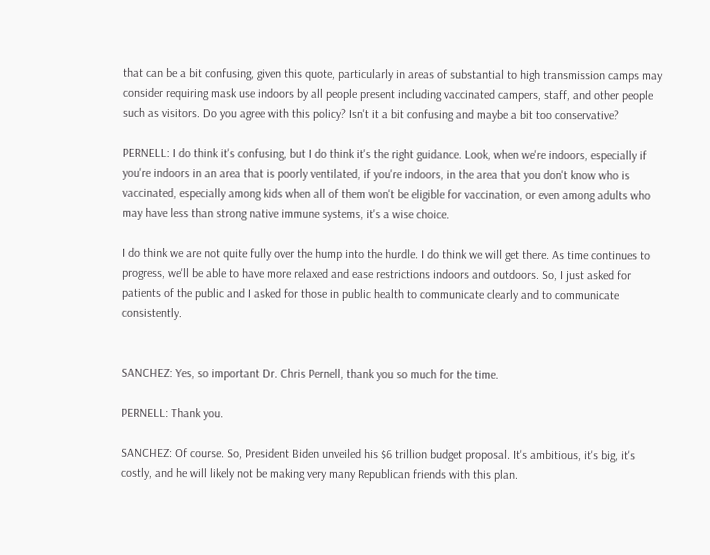that can be a bit confusing, given this quote, particularly in areas of substantial to high transmission camps may consider requiring mask use indoors by all people present including vaccinated campers, staff, and other people such as visitors. Do you agree with this policy? Isn't it a bit confusing and maybe a bit too conservative?

PERNELL: I do think it's confusing, but I do think it's the right guidance. Look, when we're indoors, especially if you're indoors in an area that is poorly ventilated, if you're indoors, in the area that you don't know who is vaccinated, especially among kids when all of them won't be eligible for vaccination, or even among adults who may have less than strong native immune systems, it's a wise choice.

I do think we are not quite fully over the hump into the hurdle. I do think we will get there. As time continues to progress, we'll be able to have more relaxed and ease restrictions indoors and outdoors. So, I just asked for patients of the public and I asked for those in public health to communicate clearly and to communicate consistently.


SANCHEZ: Yes, so important Dr. Chris Pernell, thank you so much for the time.

PERNELL: Thank you.

SANCHEZ: Of course. So, President Biden unveiled his $6 trillion budget proposal. It's ambitious, it's big, it's costly, and he will likely not be making very many Republican friends with this plan.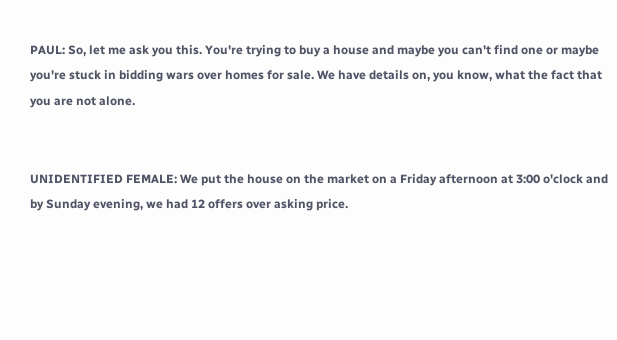PAUL: So, let me ask you this. You're trying to buy a house and maybe you can't find one or maybe you're stuck in bidding wars over homes for sale. We have details on, you know, what the fact that you are not alone.


UNIDENTIFIED FEMALE: We put the house on the market on a Friday afternoon at 3:00 o'clock and by Sunday evening, we had 12 offers over asking price.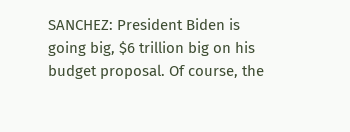SANCHEZ: President Biden is going big, $6 trillion big on his budget proposal. Of course, the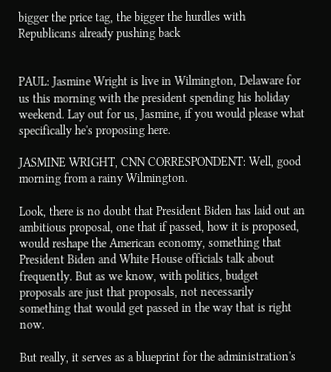bigger the price tag, the bigger the hurdles with Republicans already pushing back


PAUL: Jasmine Wright is live in Wilmington, Delaware for us this morning with the president spending his holiday weekend. Lay out for us, Jasmine, if you would please what specifically he's proposing here.

JASMINE WRIGHT, CNN CORRESPONDENT: Well, good morning from a rainy Wilmington.

Look, there is no doubt that President Biden has laid out an ambitious proposal, one that if passed, how it is proposed, would reshape the American economy, something that President Biden and White House officials talk about frequently. But as we know, with politics, budget proposals are just that proposals, not necessarily something that would get passed in the way that is right now.

But really, it serves as a blueprint for the administration's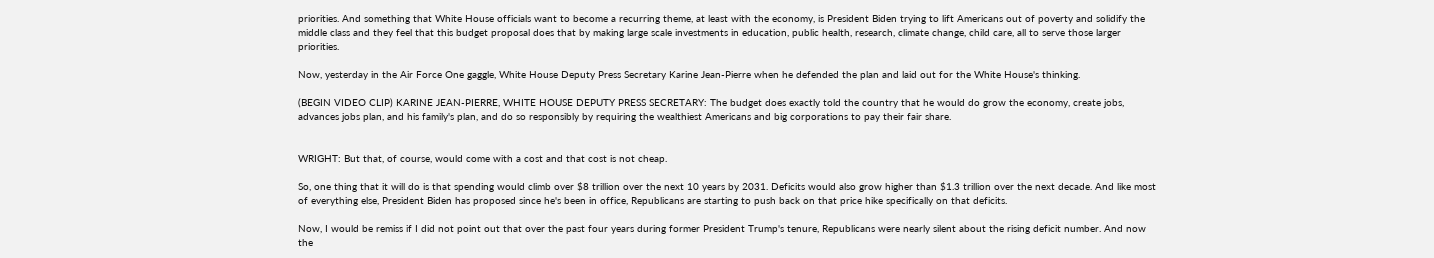priorities. And something that White House officials want to become a recurring theme, at least with the economy, is President Biden trying to lift Americans out of poverty and solidify the middle class and they feel that this budget proposal does that by making large scale investments in education, public health, research, climate change, child care, all to serve those larger priorities.

Now, yesterday in the Air Force One gaggle, White House Deputy Press Secretary Karine Jean-Pierre when he defended the plan and laid out for the White House's thinking.

(BEGIN VIDEO CLIP) KARINE JEAN-PIERRE, WHITE HOUSE DEPUTY PRESS SECRETARY: The budget does exactly told the country that he would do grow the economy, create jobs, advances jobs plan, and his family's plan, and do so responsibly by requiring the wealthiest Americans and big corporations to pay their fair share.


WRIGHT: But that, of course, would come with a cost and that cost is not cheap.

So, one thing that it will do is that spending would climb over $8 trillion over the next 10 years by 2031. Deficits would also grow higher than $1.3 trillion over the next decade. And like most of everything else, President Biden has proposed since he's been in office, Republicans are starting to push back on that price hike specifically on that deficits.

Now, I would be remiss if I did not point out that over the past four years during former President Trump's tenure, Republicans were nearly silent about the rising deficit number. And now the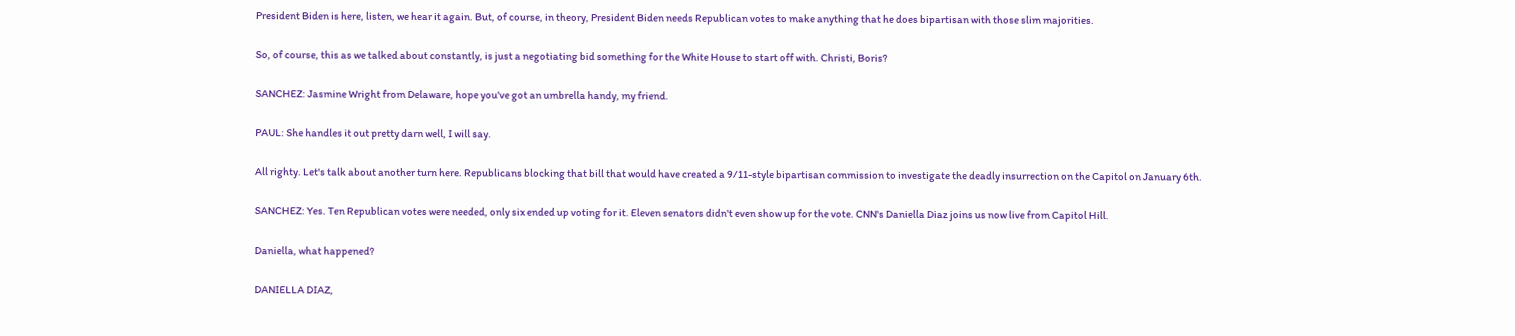President Biden is here, listen, we hear it again. But, of course, in theory, President Biden needs Republican votes to make anything that he does bipartisan with those slim majorities.

So, of course, this as we talked about constantly, is just a negotiating bid something for the White House to start off with. Christi, Boris?

SANCHEZ: Jasmine Wright from Delaware, hope you've got an umbrella handy, my friend.

PAUL: She handles it out pretty darn well, I will say.

All righty. Let's talk about another turn here. Republicans blocking that bill that would have created a 9/11-style bipartisan commission to investigate the deadly insurrection on the Capitol on January 6th.

SANCHEZ: Yes. Ten Republican votes were needed, only six ended up voting for it. Eleven senators didn't even show up for the vote. CNN's Daniella Diaz joins us now live from Capitol Hill.

Daniella, what happened?

DANIELLA DIAZ,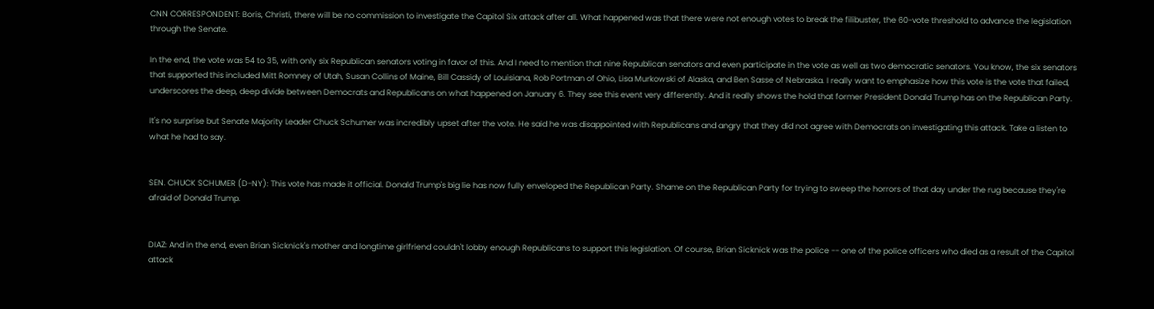CNN CORRESPONDENT: Boris, Christi, there will be no commission to investigate the Capitol Six attack after all. What happened was that there were not enough votes to break the filibuster, the 60-vote threshold to advance the legislation through the Senate.

In the end, the vote was 54 to 35, with only six Republican senators voting in favor of this. And I need to mention that nine Republican senators and even participate in the vote as well as two democratic senators. You know, the six senators that supported this included Mitt Romney of Utah, Susan Collins of Maine, Bill Cassidy of Louisiana, Rob Portman of Ohio, Lisa Murkowski of Alaska, and Ben Sasse of Nebraska. I really want to emphasize how this vote is the vote that failed, underscores the deep, deep divide between Democrats and Republicans on what happened on January 6. They see this event very differently. And it really shows the hold that former President Donald Trump has on the Republican Party.

It's no surprise but Senate Majority Leader Chuck Schumer was incredibly upset after the vote. He said he was disappointed with Republicans and angry that they did not agree with Democrats on investigating this attack. Take a listen to what he had to say.


SEN. CHUCK SCHUMER (D-NY): This vote has made it official. Donald Trump's big lie has now fully enveloped the Republican Party. Shame on the Republican Party for trying to sweep the horrors of that day under the rug because they're afraid of Donald Trump.


DIAZ: And in the end, even Brian Sicknick's mother and longtime girlfriend couldn't lobby enough Republicans to support this legislation. Of course, Brian Sicknick was the police -- one of the police officers who died as a result of the Capitol attack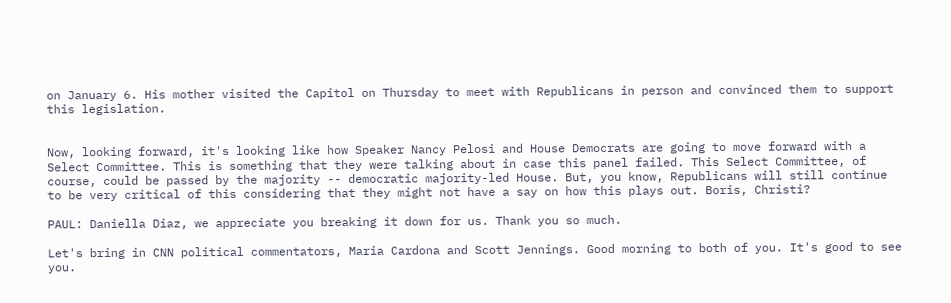on January 6. His mother visited the Capitol on Thursday to meet with Republicans in person and convinced them to support this legislation.


Now, looking forward, it's looking like how Speaker Nancy Pelosi and House Democrats are going to move forward with a Select Committee. This is something that they were talking about in case this panel failed. This Select Committee, of course, could be passed by the majority -- democratic majority-led House. But, you know, Republicans will still continue to be very critical of this considering that they might not have a say on how this plays out. Boris, Christi?

PAUL: Daniella Diaz, we appreciate you breaking it down for us. Thank you so much.

Let's bring in CNN political commentators, Maria Cardona and Scott Jennings. Good morning to both of you. It's good to see you.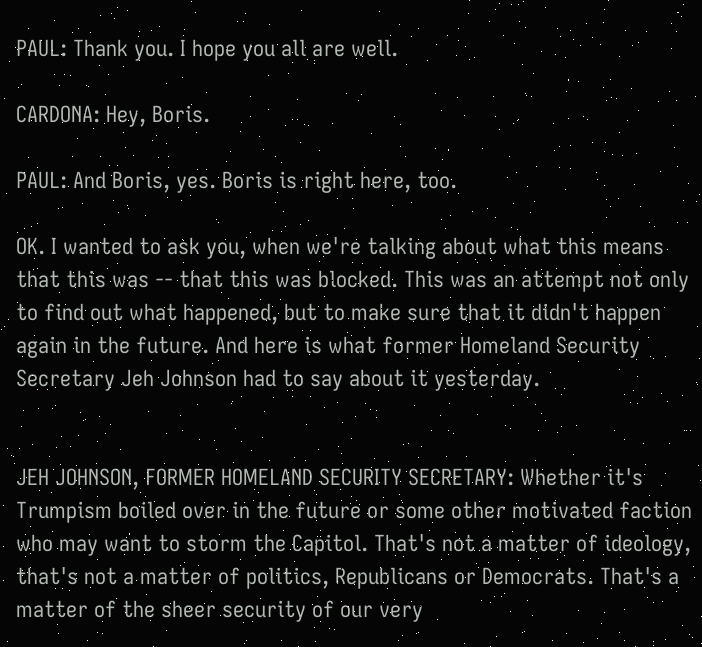PAUL: Thank you. I hope you all are well.

CARDONA: Hey, Boris.

PAUL: And Boris, yes. Boris is right here, too.

OK. I wanted to ask you, when we're talking about what this means that this was -- that this was blocked. This was an attempt not only to find out what happened, but to make sure that it didn't happen again in the future. And here is what former Homeland Security Secretary Jeh Johnson had to say about it yesterday.


JEH JOHNSON, FORMER HOMELAND SECURITY SECRETARY: Whether it's Trumpism boiled over in the future or some other motivated faction who may want to storm the Capitol. That's not a matter of ideology, that's not a matter of politics, Republicans or Democrats. That's a matter of the sheer security of our very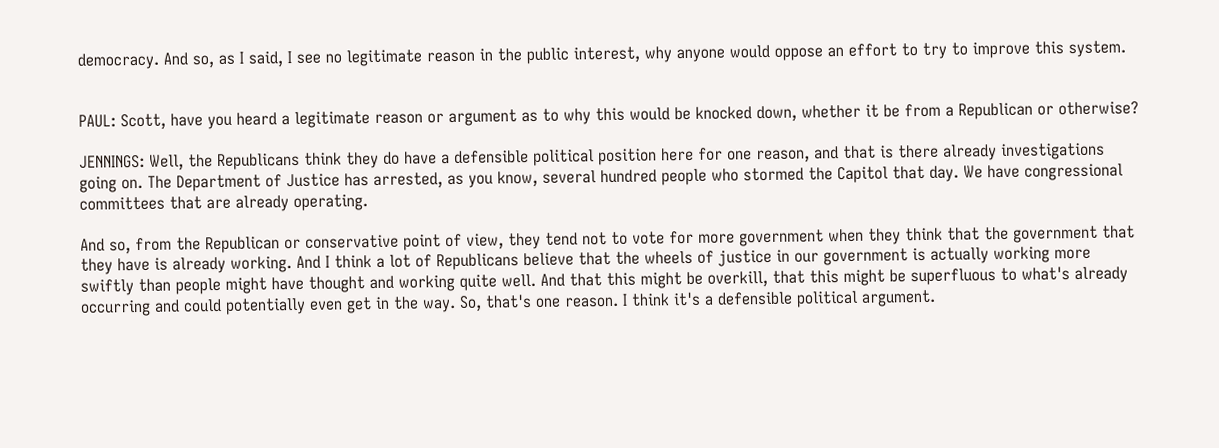democracy. And so, as I said, I see no legitimate reason in the public interest, why anyone would oppose an effort to try to improve this system.


PAUL: Scott, have you heard a legitimate reason or argument as to why this would be knocked down, whether it be from a Republican or otherwise?

JENNINGS: Well, the Republicans think they do have a defensible political position here for one reason, and that is there already investigations going on. The Department of Justice has arrested, as you know, several hundred people who stormed the Capitol that day. We have congressional committees that are already operating.

And so, from the Republican or conservative point of view, they tend not to vote for more government when they think that the government that they have is already working. And I think a lot of Republicans believe that the wheels of justice in our government is actually working more swiftly than people might have thought and working quite well. And that this might be overkill, that this might be superfluous to what's already occurring and could potentially even get in the way. So, that's one reason. I think it's a defensible political argument.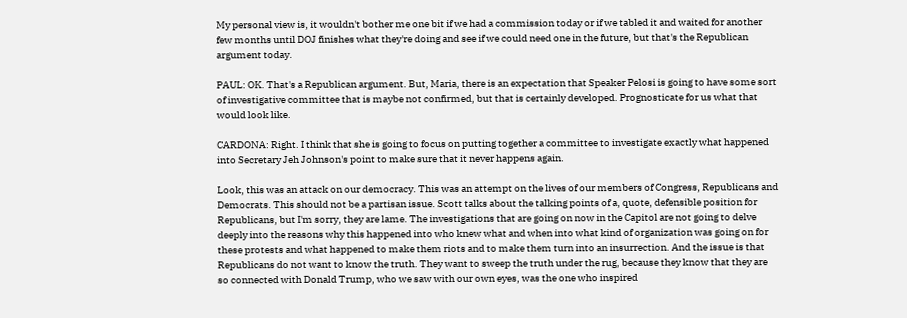My personal view is, it wouldn't bother me one bit if we had a commission today or if we tabled it and waited for another few months until DOJ finishes what they're doing and see if we could need one in the future, but that's the Republican argument today.

PAUL: OK. That's a Republican argument. But, Maria, there is an expectation that Speaker Pelosi is going to have some sort of investigative committee that is maybe not confirmed, but that is certainly developed. Prognosticate for us what that would look like.

CARDONA: Right. I think that she is going to focus on putting together a committee to investigate exactly what happened into Secretary Jeh Johnson's point to make sure that it never happens again.

Look, this was an attack on our democracy. This was an attempt on the lives of our members of Congress, Republicans and Democrats. This should not be a partisan issue. Scott talks about the talking points of a, quote, defensible position for Republicans, but I'm sorry, they are lame. The investigations that are going on now in the Capitol are not going to delve deeply into the reasons why this happened into who knew what and when into what kind of organization was going on for these protests and what happened to make them riots and to make them turn into an insurrection. And the issue is that Republicans do not want to know the truth. They want to sweep the truth under the rug, because they know that they are so connected with Donald Trump, who we saw with our own eyes, was the one who inspired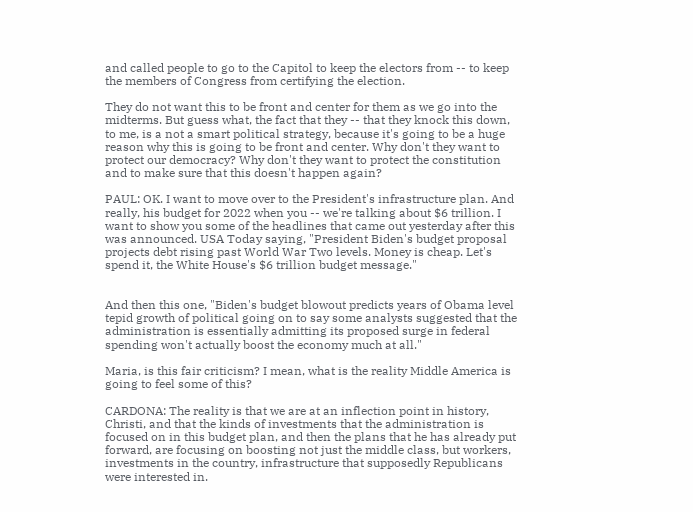and called people to go to the Capitol to keep the electors from -- to keep the members of Congress from certifying the election.

They do not want this to be front and center for them as we go into the midterms. But guess what, the fact that they -- that they knock this down, to me, is a not a smart political strategy, because it's going to be a huge reason why this is going to be front and center. Why don't they want to protect our democracy? Why don't they want to protect the constitution and to make sure that this doesn't happen again?

PAUL: OK. I want to move over to the President's infrastructure plan. And really, his budget for 2022 when you -- we're talking about $6 trillion. I want to show you some of the headlines that came out yesterday after this was announced. USA Today saying, "President Biden's budget proposal projects debt rising past World War Two levels. Money is cheap. Let's spend it, the White House's $6 trillion budget message."


And then this one, "Biden's budget blowout predicts years of Obama level tepid growth of political going on to say some analysts suggested that the administration is essentially admitting its proposed surge in federal spending won't actually boost the economy much at all."

Maria, is this fair criticism? I mean, what is the reality Middle America is going to feel some of this?

CARDONA: The reality is that we are at an inflection point in history, Christi, and that the kinds of investments that the administration is focused on in this budget plan, and then the plans that he has already put forward, are focusing on boosting not just the middle class, but workers, investments in the country, infrastructure that supposedly Republicans were interested in.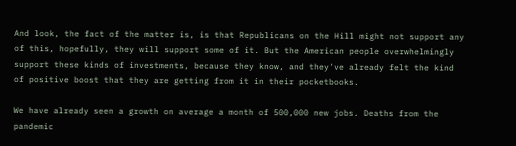And look, the fact of the matter is, is that Republicans on the Hill might not support any of this, hopefully, they will support some of it. But the American people overwhelmingly support these kinds of investments, because they know, and they've already felt the kind of positive boost that they are getting from it in their pocketbooks.

We have already seen a growth on average a month of 500,000 new jobs. Deaths from the pandemic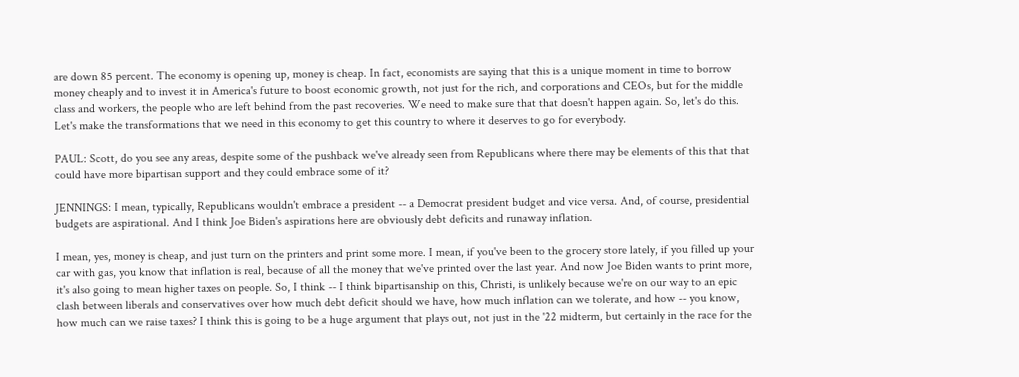are down 85 percent. The economy is opening up, money is cheap. In fact, economists are saying that this is a unique moment in time to borrow money cheaply and to invest it in America's future to boost economic growth, not just for the rich, and corporations and CEOs, but for the middle class and workers, the people who are left behind from the past recoveries. We need to make sure that that doesn't happen again. So, let's do this. Let's make the transformations that we need in this economy to get this country to where it deserves to go for everybody.

PAUL: Scott, do you see any areas, despite some of the pushback we've already seen from Republicans where there may be elements of this that that could have more bipartisan support and they could embrace some of it?

JENNINGS: I mean, typically, Republicans wouldn't embrace a president -- a Democrat president budget and vice versa. And, of course, presidential budgets are aspirational. And I think Joe Biden's aspirations here are obviously debt deficits and runaway inflation.

I mean, yes, money is cheap, and just turn on the printers and print some more. I mean, if you've been to the grocery store lately, if you filled up your car with gas, you know that inflation is real, because of all the money that we've printed over the last year. And now Joe Biden wants to print more, it's also going to mean higher taxes on people. So, I think -- I think bipartisanship on this, Christi, is unlikely because we're on our way to an epic clash between liberals and conservatives over how much debt deficit should we have, how much inflation can we tolerate, and how -- you know, how much can we raise taxes? I think this is going to be a huge argument that plays out, not just in the '22 midterm, but certainly in the race for the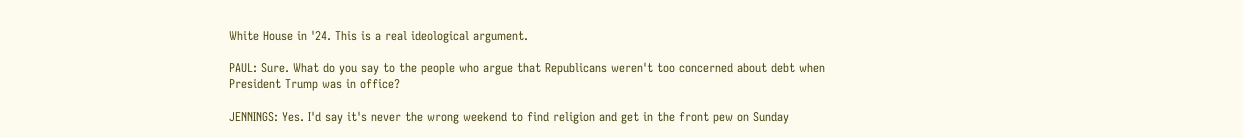White House in '24. This is a real ideological argument.

PAUL: Sure. What do you say to the people who argue that Republicans weren't too concerned about debt when President Trump was in office?

JENNINGS: Yes. I'd say it's never the wrong weekend to find religion and get in the front pew on Sunday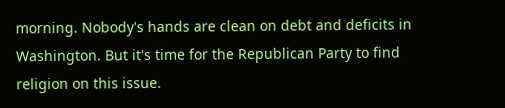morning. Nobody's hands are clean on debt and deficits in Washington. But it's time for the Republican Party to find religion on this issue.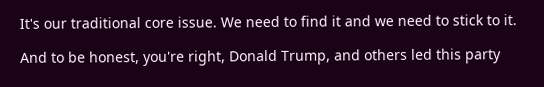It's our traditional core issue. We need to find it and we need to stick to it.

And to be honest, you're right, Donald Trump, and others led this party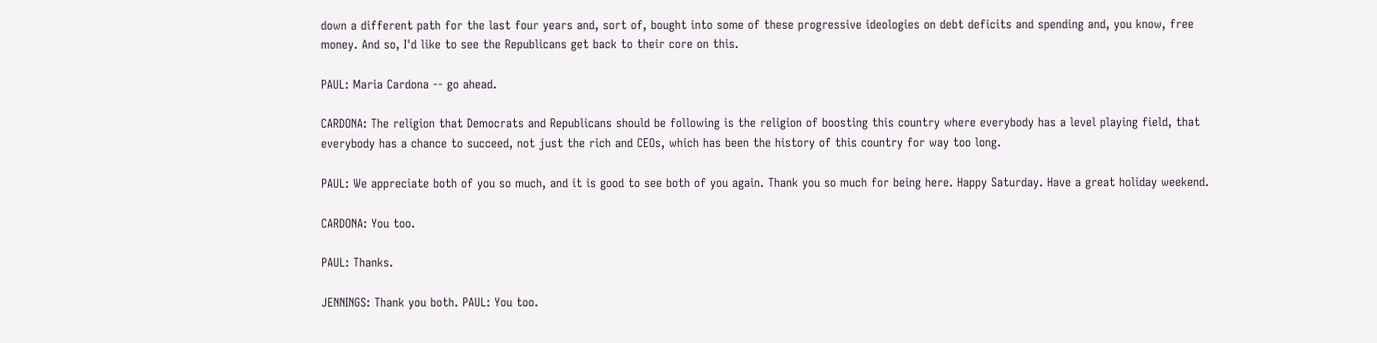down a different path for the last four years and, sort of, bought into some of these progressive ideologies on debt deficits and spending and, you know, free money. And so, I'd like to see the Republicans get back to their core on this.

PAUL: Maria Cardona -- go ahead.

CARDONA: The religion that Democrats and Republicans should be following is the religion of boosting this country where everybody has a level playing field, that everybody has a chance to succeed, not just the rich and CEOs, which has been the history of this country for way too long.

PAUL: We appreciate both of you so much, and it is good to see both of you again. Thank you so much for being here. Happy Saturday. Have a great holiday weekend.

CARDONA: You too.

PAUL: Thanks.

JENNINGS: Thank you both. PAUL: You too.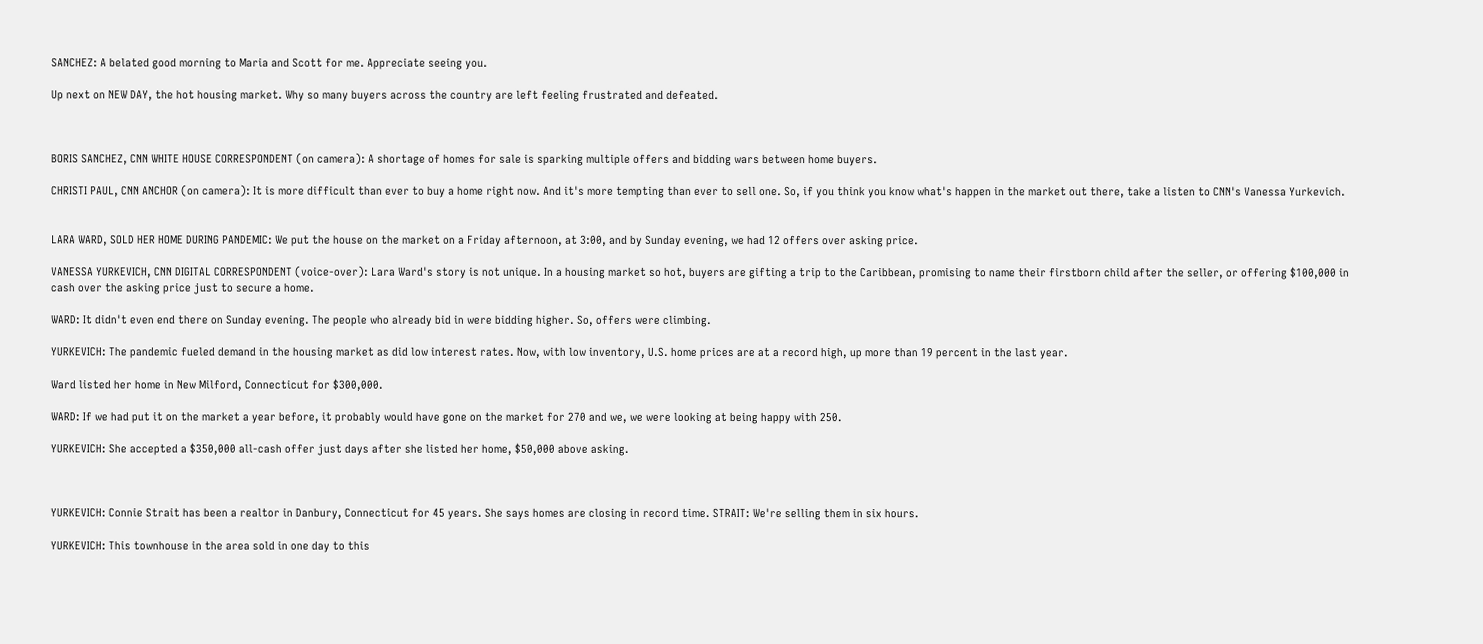SANCHEZ: A belated good morning to Maria and Scott for me. Appreciate seeing you.

Up next on NEW DAY, the hot housing market. Why so many buyers across the country are left feeling frustrated and defeated.



BORIS SANCHEZ, CNN WHITE HOUSE CORRESPONDENT (on camera): A shortage of homes for sale is sparking multiple offers and bidding wars between home buyers.

CHRISTI PAUL, CNN ANCHOR (on camera): It is more difficult than ever to buy a home right now. And it's more tempting than ever to sell one. So, if you think you know what's happen in the market out there, take a listen to CNN's Vanessa Yurkevich.


LARA WARD, SOLD HER HOME DURING PANDEMIC: We put the house on the market on a Friday afternoon, at 3:00, and by Sunday evening, we had 12 offers over asking price.

VANESSA YURKEVICH, CNN DIGITAL CORRESPONDENT (voice-over): Lara Ward's story is not unique. In a housing market so hot, buyers are gifting a trip to the Caribbean, promising to name their firstborn child after the seller, or offering $100,000 in cash over the asking price just to secure a home.

WARD: It didn't even end there on Sunday evening. The people who already bid in were bidding higher. So, offers were climbing.

YURKEVICH: The pandemic fueled demand in the housing market as did low interest rates. Now, with low inventory, U.S. home prices are at a record high, up more than 19 percent in the last year.

Ward listed her home in New Milford, Connecticut for $300,000.

WARD: If we had put it on the market a year before, it probably would have gone on the market for 270 and we, we were looking at being happy with 250.

YURKEVICH: She accepted a $350,000 all-cash offer just days after she listed her home, $50,000 above asking.



YURKEVICH: Connie Strait has been a realtor in Danbury, Connecticut for 45 years. She says homes are closing in record time. STRAIT: We're selling them in six hours.

YURKEVICH: This townhouse in the area sold in one day to this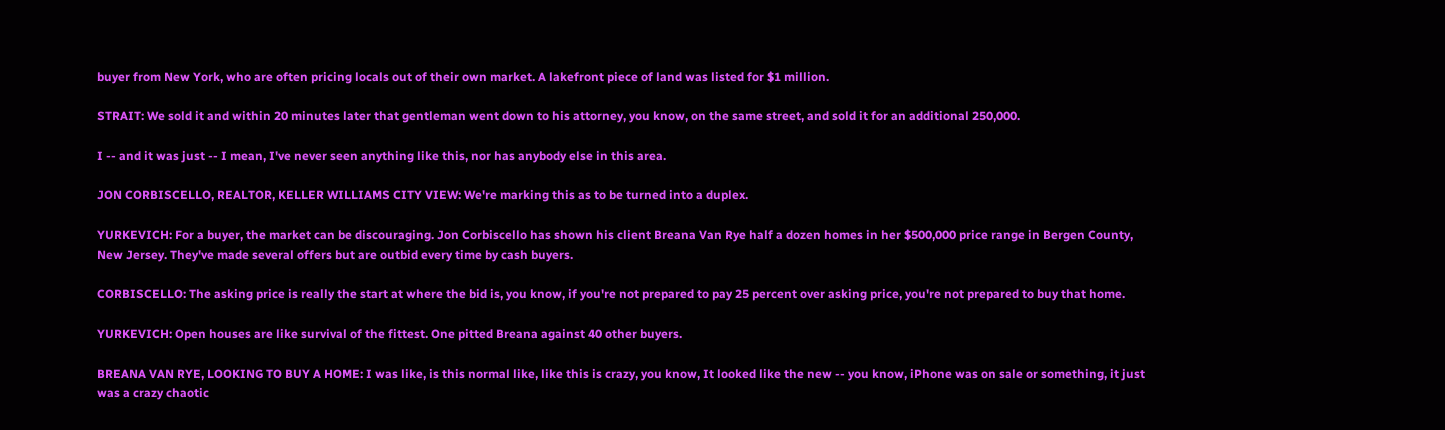buyer from New York, who are often pricing locals out of their own market. A lakefront piece of land was listed for $1 million.

STRAIT: We sold it and within 20 minutes later that gentleman went down to his attorney, you know, on the same street, and sold it for an additional 250,000.

I -- and it was just -- I mean, I've never seen anything like this, nor has anybody else in this area.

JON CORBISCELLO, REALTOR, KELLER WILLIAMS CITY VIEW: We're marking this as to be turned into a duplex.

YURKEVICH: For a buyer, the market can be discouraging. Jon Corbiscello has shown his client Breana Van Rye half a dozen homes in her $500,000 price range in Bergen County, New Jersey. They've made several offers but are outbid every time by cash buyers.

CORBISCELLO: The asking price is really the start at where the bid is, you know, if you're not prepared to pay 25 percent over asking price, you're not prepared to buy that home.

YURKEVICH: Open houses are like survival of the fittest. One pitted Breana against 40 other buyers.

BREANA VAN RYE, LOOKING TO BUY A HOME: I was like, is this normal like, like this is crazy, you know, It looked like the new -- you know, iPhone was on sale or something, it just was a crazy chaotic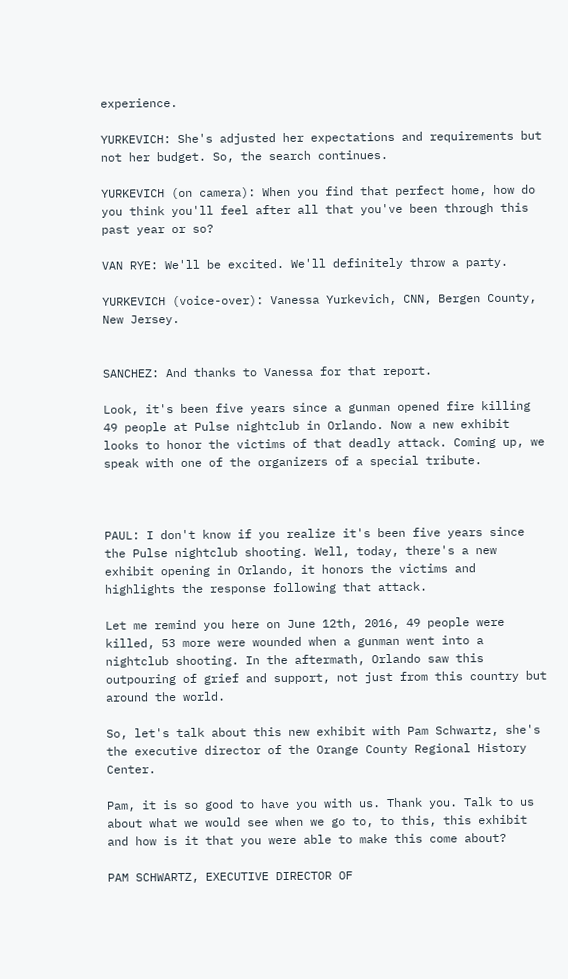experience.

YURKEVICH: She's adjusted her expectations and requirements but not her budget. So, the search continues.

YURKEVICH (on camera): When you find that perfect home, how do you think you'll feel after all that you've been through this past year or so?

VAN RYE: We'll be excited. We'll definitely throw a party.

YURKEVICH (voice-over): Vanessa Yurkevich, CNN, Bergen County, New Jersey.


SANCHEZ: And thanks to Vanessa for that report.

Look, it's been five years since a gunman opened fire killing 49 people at Pulse nightclub in Orlando. Now a new exhibit looks to honor the victims of that deadly attack. Coming up, we speak with one of the organizers of a special tribute.



PAUL: I don't know if you realize it's been five years since the Pulse nightclub shooting. Well, today, there's a new exhibit opening in Orlando, it honors the victims and highlights the response following that attack.

Let me remind you here on June 12th, 2016, 49 people were killed, 53 more were wounded when a gunman went into a nightclub shooting. In the aftermath, Orlando saw this outpouring of grief and support, not just from this country but around the world.

So, let's talk about this new exhibit with Pam Schwartz, she's the executive director of the Orange County Regional History Center.

Pam, it is so good to have you with us. Thank you. Talk to us about what we would see when we go to, to this, this exhibit and how is it that you were able to make this come about?

PAM SCHWARTZ, EXECUTIVE DIRECTOR OF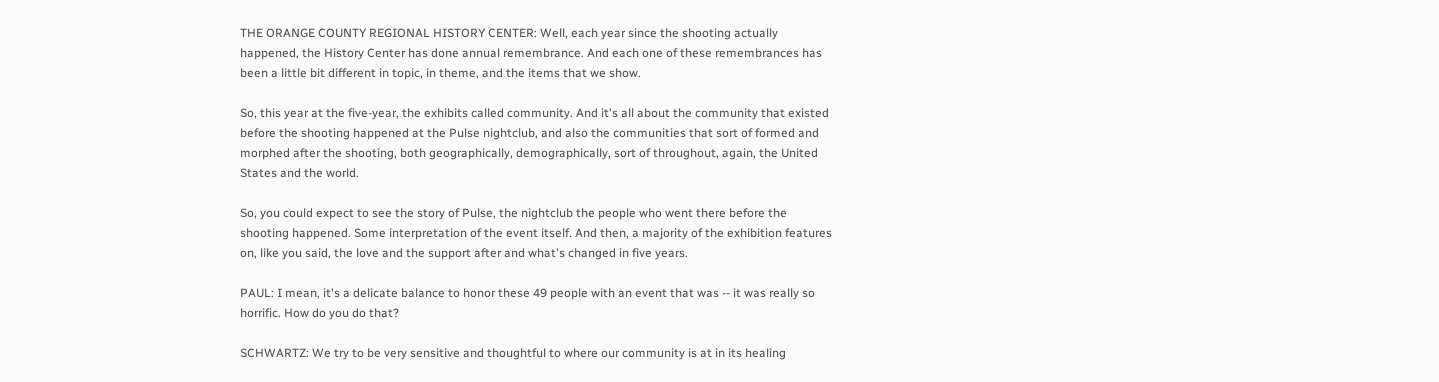THE ORANGE COUNTY REGIONAL HISTORY CENTER: Well, each year since the shooting actually happened, the History Center has done annual remembrance. And each one of these remembrances has been a little bit different in topic, in theme, and the items that we show.

So, this year at the five-year, the exhibits called community. And it's all about the community that existed before the shooting happened at the Pulse nightclub, and also the communities that sort of formed and morphed after the shooting, both geographically, demographically, sort of throughout, again, the United States and the world.

So, you could expect to see the story of Pulse, the nightclub the people who went there before the shooting happened. Some interpretation of the event itself. And then, a majority of the exhibition features on, like you said, the love and the support after and what's changed in five years.

PAUL: I mean, it's a delicate balance to honor these 49 people with an event that was -- it was really so horrific. How do you do that?

SCHWARTZ: We try to be very sensitive and thoughtful to where our community is at in its healing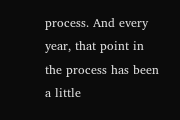process. And every year, that point in the process has been a little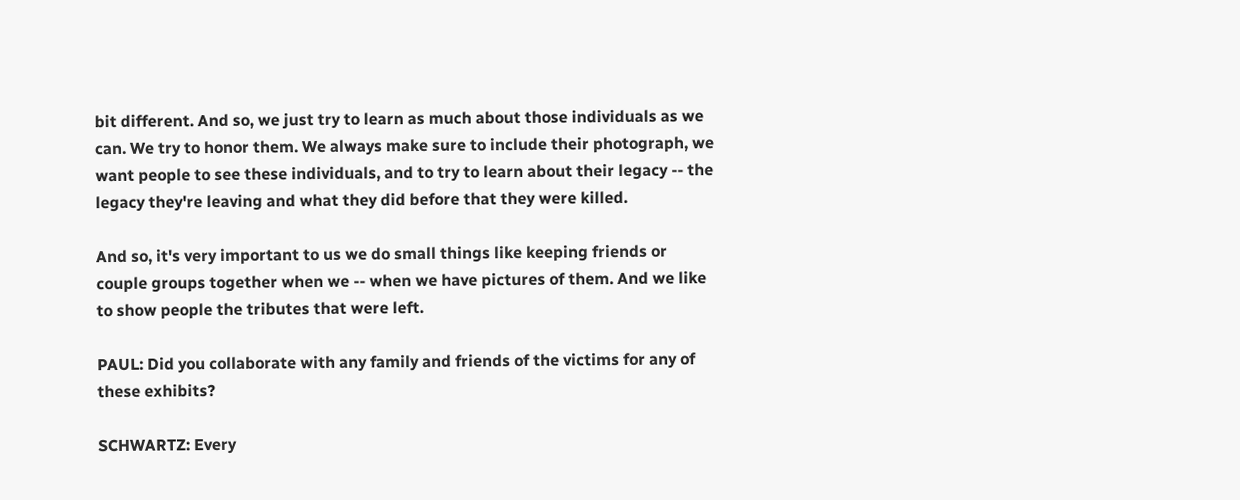bit different. And so, we just try to learn as much about those individuals as we can. We try to honor them. We always make sure to include their photograph, we want people to see these individuals, and to try to learn about their legacy -- the legacy they're leaving and what they did before that they were killed.

And so, it's very important to us we do small things like keeping friends or couple groups together when we -- when we have pictures of them. And we like to show people the tributes that were left.

PAUL: Did you collaborate with any family and friends of the victims for any of these exhibits?

SCHWARTZ: Every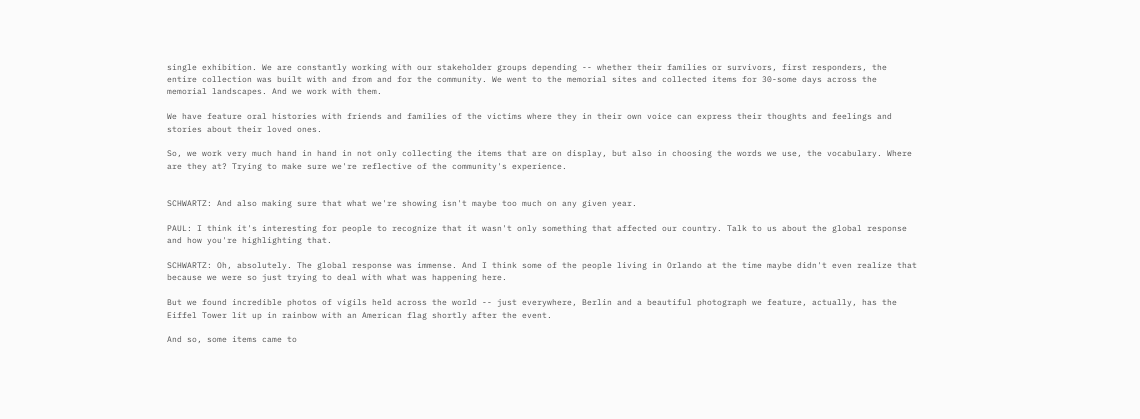single exhibition. We are constantly working with our stakeholder groups depending -- whether their families or survivors, first responders, the entire collection was built with and from and for the community. We went to the memorial sites and collected items for 30-some days across the memorial landscapes. And we work with them.

We have feature oral histories with friends and families of the victims where they in their own voice can express their thoughts and feelings and stories about their loved ones.

So, we work very much hand in hand in not only collecting the items that are on display, but also in choosing the words we use, the vocabulary. Where are they at? Trying to make sure we're reflective of the community's experience.


SCHWARTZ: And also making sure that what we're showing isn't maybe too much on any given year.

PAUL: I think it's interesting for people to recognize that it wasn't only something that affected our country. Talk to us about the global response and how you're highlighting that.

SCHWARTZ: Oh, absolutely. The global response was immense. And I think some of the people living in Orlando at the time maybe didn't even realize that because we were so just trying to deal with what was happening here.

But we found incredible photos of vigils held across the world -- just everywhere, Berlin and a beautiful photograph we feature, actually, has the Eiffel Tower lit up in rainbow with an American flag shortly after the event.

And so, some items came to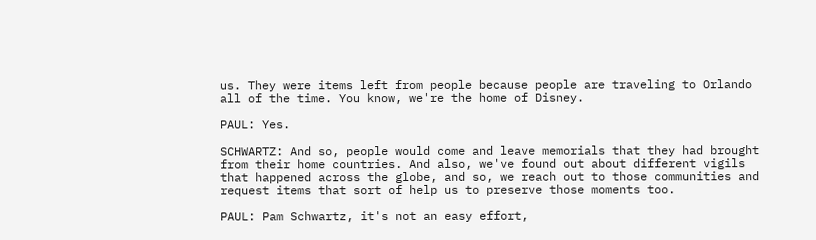us. They were items left from people because people are traveling to Orlando all of the time. You know, we're the home of Disney.

PAUL: Yes.

SCHWARTZ: And so, people would come and leave memorials that they had brought from their home countries. And also, we've found out about different vigils that happened across the globe, and so, we reach out to those communities and request items that sort of help us to preserve those moments too.

PAUL: Pam Schwartz, it's not an easy effort,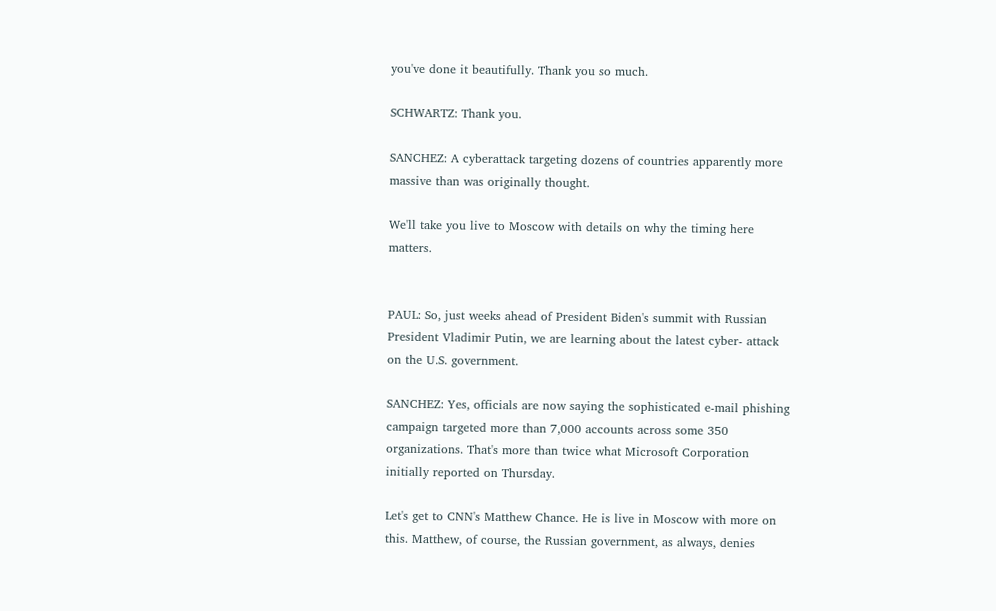you've done it beautifully. Thank you so much.

SCHWARTZ: Thank you.

SANCHEZ: A cyberattack targeting dozens of countries apparently more massive than was originally thought.

We'll take you live to Moscow with details on why the timing here matters.


PAUL: So, just weeks ahead of President Biden's summit with Russian President Vladimir Putin, we are learning about the latest cyber- attack on the U.S. government.

SANCHEZ: Yes, officials are now saying the sophisticated e-mail phishing campaign targeted more than 7,000 accounts across some 350 organizations. That's more than twice what Microsoft Corporation initially reported on Thursday.

Let's get to CNN's Matthew Chance. He is live in Moscow with more on this. Matthew, of course, the Russian government, as always, denies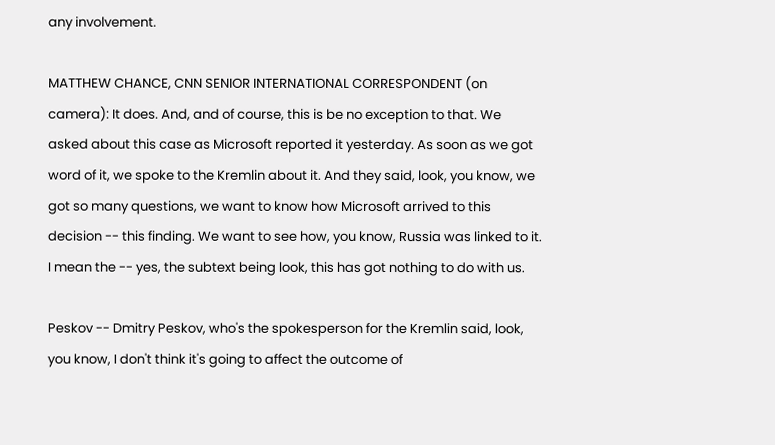any involvement.

MATTHEW CHANCE, CNN SENIOR INTERNATIONAL CORRESPONDENT (on camera): It does. And, and of course, this is be no exception to that. We asked about this case as Microsoft reported it yesterday. As soon as we got word of it, we spoke to the Kremlin about it. And they said, look, you know, we got so many questions, we want to know how Microsoft arrived to this decision -- this finding. We want to see how, you know, Russia was linked to it. I mean the -- yes, the subtext being look, this has got nothing to do with us.

Peskov -- Dmitry Peskov, who's the spokesperson for the Kremlin said, look, you know, I don't think it's going to affect the outcome of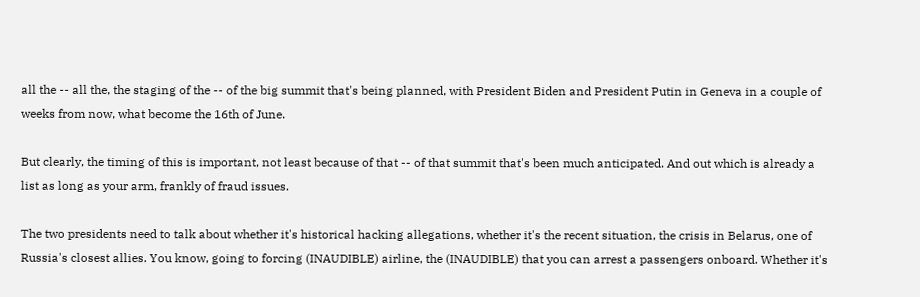all the -- all the, the staging of the -- of the big summit that's being planned, with President Biden and President Putin in Geneva in a couple of weeks from now, what become the 16th of June.

But clearly, the timing of this is important, not least because of that -- of that summit that's been much anticipated. And out which is already a list as long as your arm, frankly of fraud issues.

The two presidents need to talk about whether it's historical hacking allegations, whether it's the recent situation, the crisis in Belarus, one of Russia's closest allies. You know, going to forcing (INAUDIBLE) airline, the (INAUDIBLE) that you can arrest a passengers onboard. Whether it's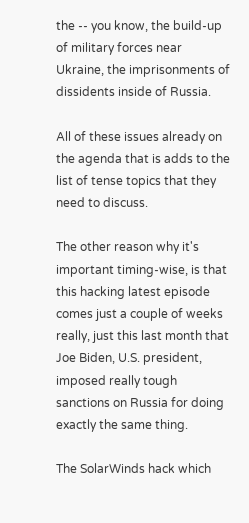the -- you know, the build-up of military forces near Ukraine, the imprisonments of dissidents inside of Russia.

All of these issues already on the agenda that is adds to the list of tense topics that they need to discuss.

The other reason why it's important timing-wise, is that this hacking latest episode comes just a couple of weeks really, just this last month that Joe Biden, U.S. president, imposed really tough sanctions on Russia for doing exactly the same thing.

The SolarWinds hack which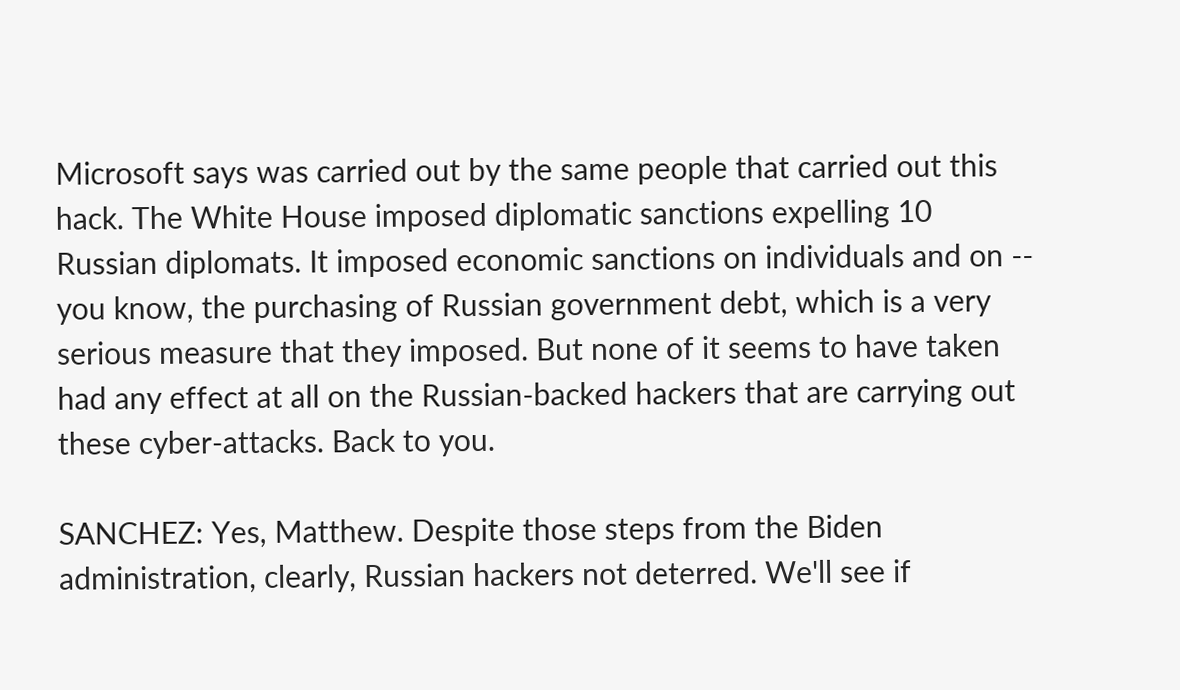Microsoft says was carried out by the same people that carried out this hack. The White House imposed diplomatic sanctions expelling 10 Russian diplomats. It imposed economic sanctions on individuals and on -- you know, the purchasing of Russian government debt, which is a very serious measure that they imposed. But none of it seems to have taken had any effect at all on the Russian-backed hackers that are carrying out these cyber-attacks. Back to you.

SANCHEZ: Yes, Matthew. Despite those steps from the Biden administration, clearly, Russian hackers not deterred. We'll see if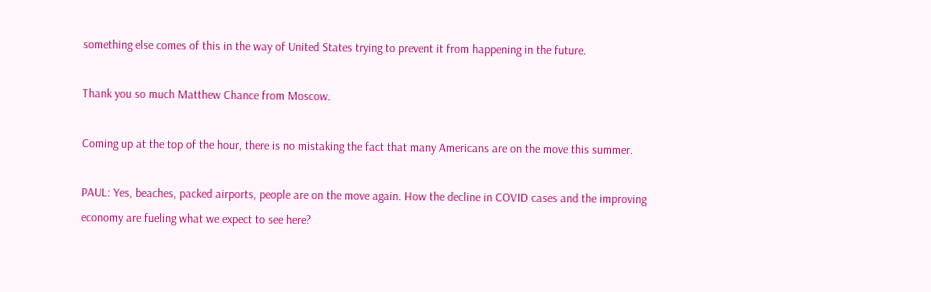something else comes of this in the way of United States trying to prevent it from happening in the future.

Thank you so much Matthew Chance from Moscow.

Coming up at the top of the hour, there is no mistaking the fact that many Americans are on the move this summer.

PAUL: Yes, beaches, packed airports, people are on the move again. How the decline in COVID cases and the improving economy are fueling what we expect to see here?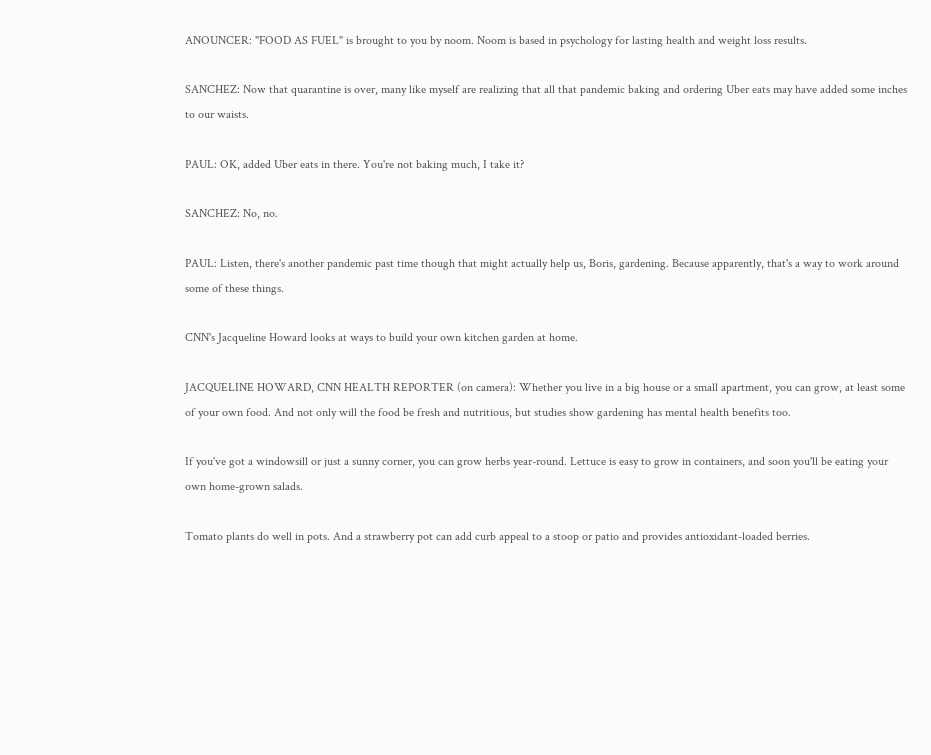ANOUNCER: "FOOD AS FUEL" is brought to you by noom. Noom is based in psychology for lasting health and weight loss results.

SANCHEZ: Now that quarantine is over, many like myself are realizing that all that pandemic baking and ordering Uber eats may have added some inches to our waists.

PAUL: OK, added Uber eats in there. You're not baking much, I take it?

SANCHEZ: No, no.

PAUL: Listen, there's another pandemic past time though that might actually help us, Boris, gardening. Because apparently, that's a way to work around some of these things.

CNN's Jacqueline Howard looks at ways to build your own kitchen garden at home.

JACQUELINE HOWARD, CNN HEALTH REPORTER (on camera): Whether you live in a big house or a small apartment, you can grow, at least some of your own food. And not only will the food be fresh and nutritious, but studies show gardening has mental health benefits too.

If you've got a windowsill or just a sunny corner, you can grow herbs year-round. Lettuce is easy to grow in containers, and soon you'll be eating your own home-grown salads.

Tomato plants do well in pots. And a strawberry pot can add curb appeal to a stoop or patio and provides antioxidant-loaded berries.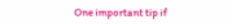One important tip if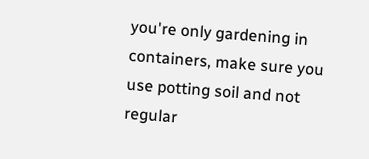you're only gardening in containers, make sure you use potting soil and not regular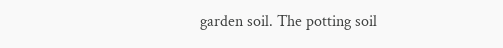garden soil. The potting soil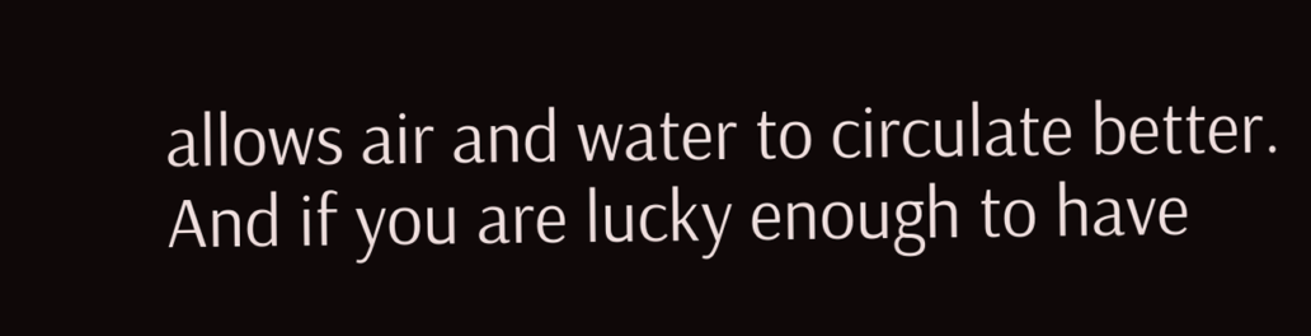allows air and water to circulate better. And if you are lucky enough to have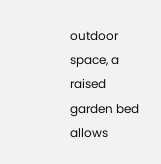outdoor space, a raised garden bed allows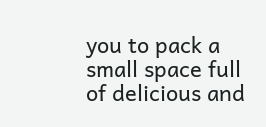you to pack a small space full of delicious and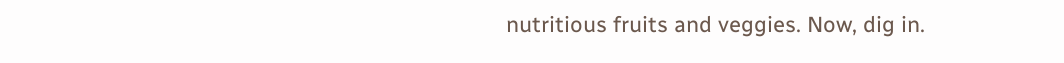nutritious fruits and veggies. Now, dig in.